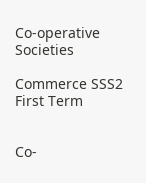Co-operative Societies

Commerce SSS2 First Term


Co-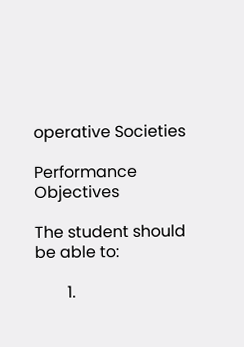operative Societies

Performance Objectives

The student should be able to:

        1.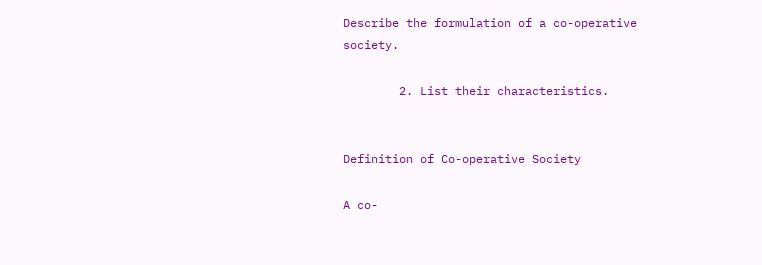Describe the formulation of a co-operative society.

        2. List their characteristics.


Definition of Co-operative Society

A co-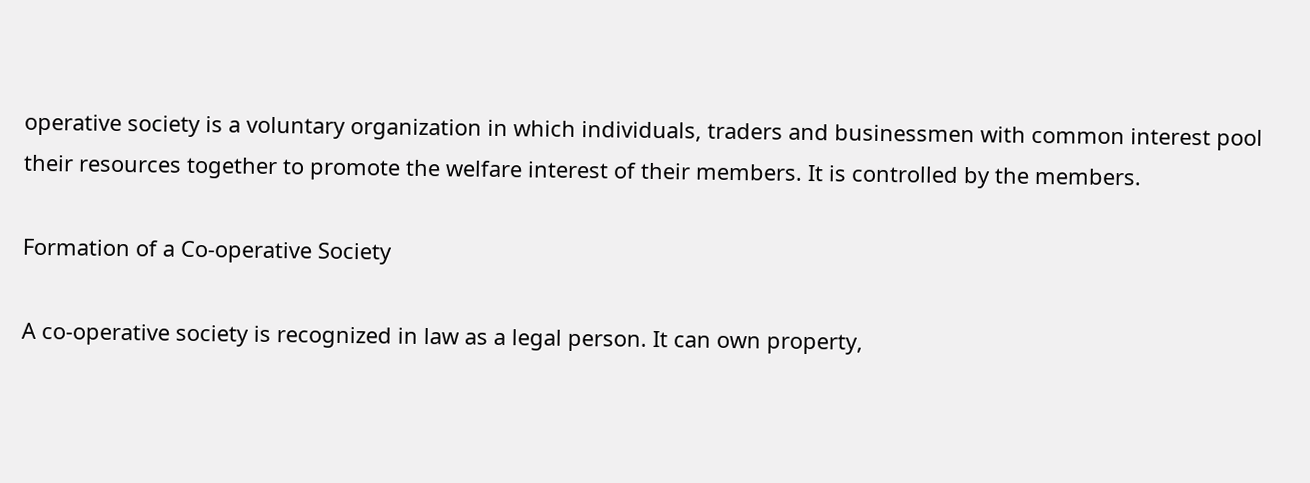operative society is a voluntary organization in which individuals, traders and businessmen with common interest pool their resources together to promote the welfare interest of their members. It is controlled by the members.

Formation of a Co-operative Society

A co-operative society is recognized in law as a legal person. It can own property,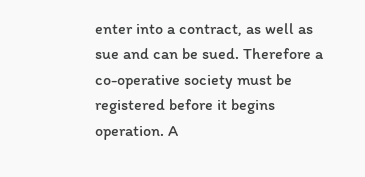enter into a contract, as well as sue and can be sued. Therefore a co-operative society must be registered before it begins operation. A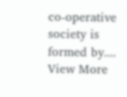co-operative society is formed by.... View More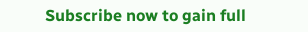Subscribe now to gain full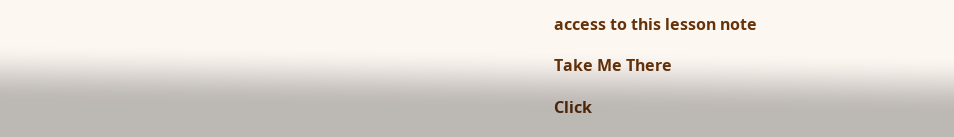access to this lesson note

Take Me There

Click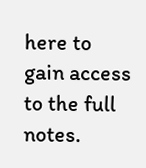here to gain access to the full notes.